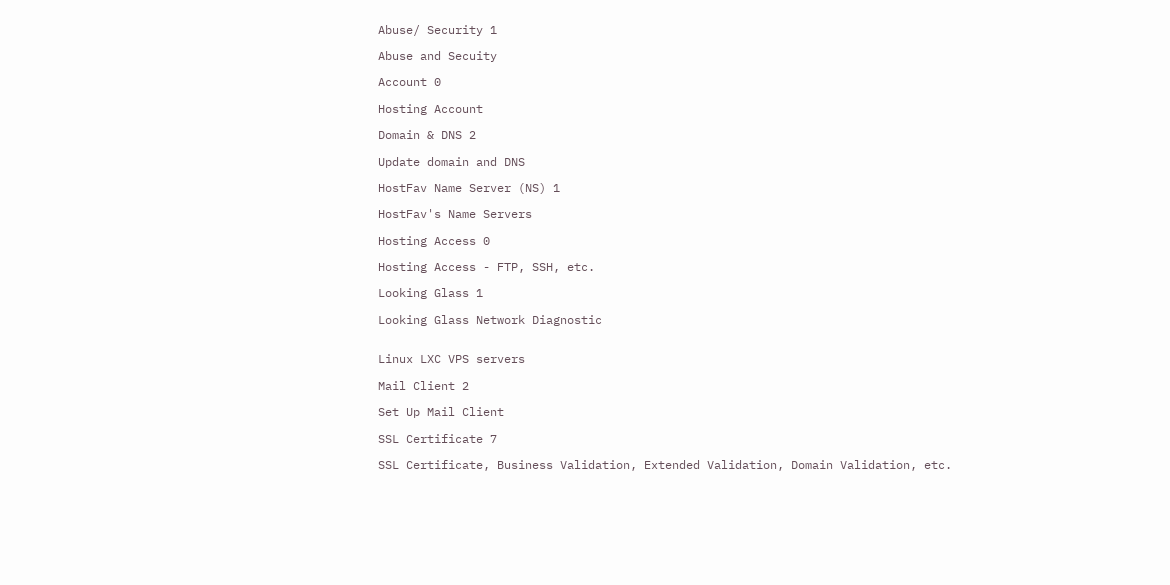Abuse/ Security 1

Abuse and Secuity

Account 0

Hosting Account

Domain & DNS 2

Update domain and DNS

HostFav Name Server (NS) 1

HostFav's Name Servers

Hosting Access 0

Hosting Access - FTP, SSH, etc.

Looking Glass 1

Looking Glass Network Diagnostic


Linux LXC VPS servers

Mail Client 2

Set Up Mail Client

SSL Certificate 7

SSL Certificate, Business Validation, Extended Validation, Domain Validation, etc.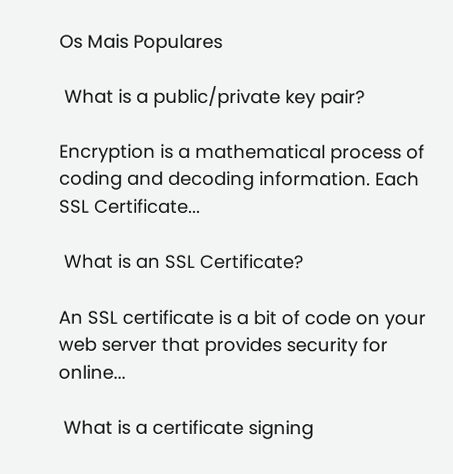Os Mais Populares

 What is a public/private key pair?

Encryption is a mathematical process of coding and decoding information. Each SSL Certificate...

 What is an SSL Certificate?

An SSL certificate is a bit of code on your web server that provides security for online...

 What is a certificate signing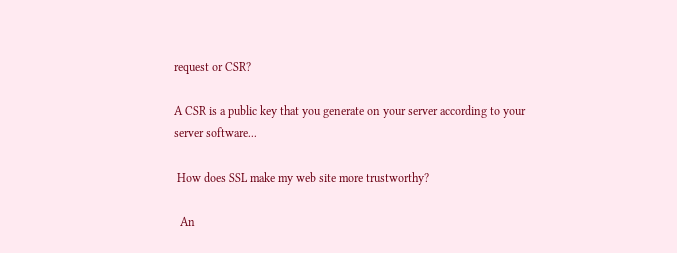request or CSR?

A CSR is a public key that you generate on your server according to your server software...

 How does SSL make my web site more trustworthy?

  An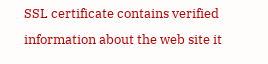SSL certificate contains verified information about the web site it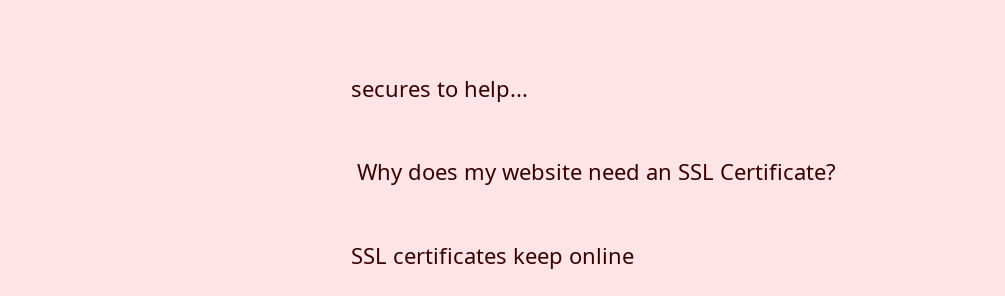secures to help...

 Why does my website need an SSL Certificate?

SSL certificates keep online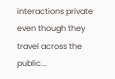interactions private even though they travel across the public...